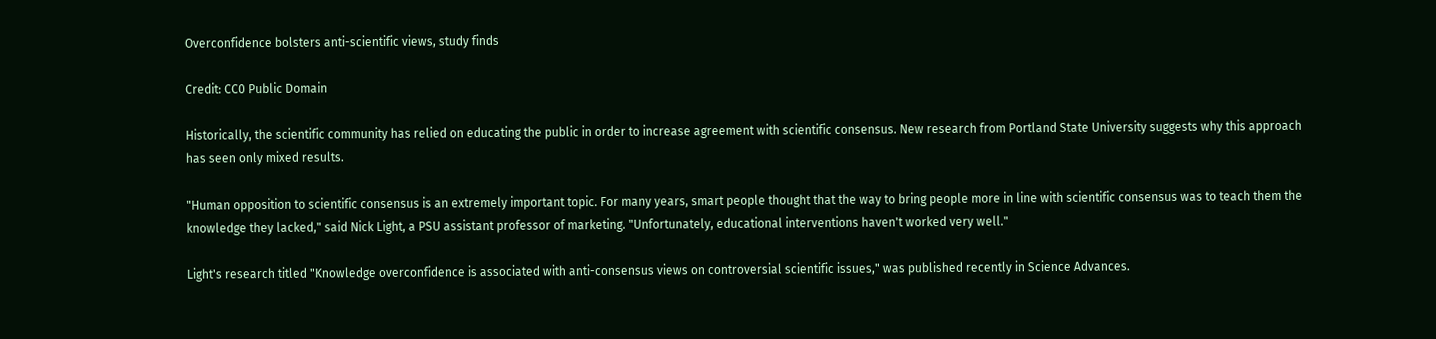Overconfidence bolsters anti-scientific views, study finds

Credit: CC0 Public Domain

Historically, the scientific community has relied on educating the public in order to increase agreement with scientific consensus. New research from Portland State University suggests why this approach has seen only mixed results.

"Human opposition to scientific consensus is an extremely important topic. For many years, smart people thought that the way to bring people more in line with scientific consensus was to teach them the knowledge they lacked," said Nick Light, a PSU assistant professor of marketing. "Unfortunately, educational interventions haven't worked very well."

Light's research titled "Knowledge overconfidence is associated with anti-consensus views on controversial scientific issues," was published recently in Science Advances.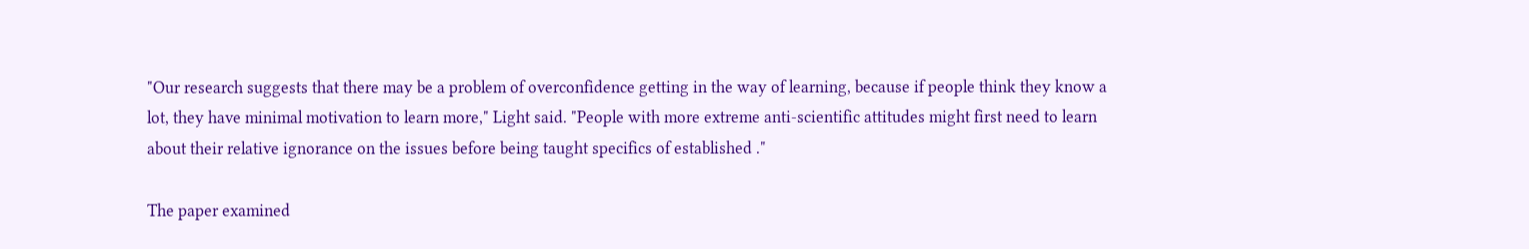"Our research suggests that there may be a problem of overconfidence getting in the way of learning, because if people think they know a lot, they have minimal motivation to learn more," Light said. "People with more extreme anti-scientific attitudes might first need to learn about their relative ignorance on the issues before being taught specifics of established ."

The paper examined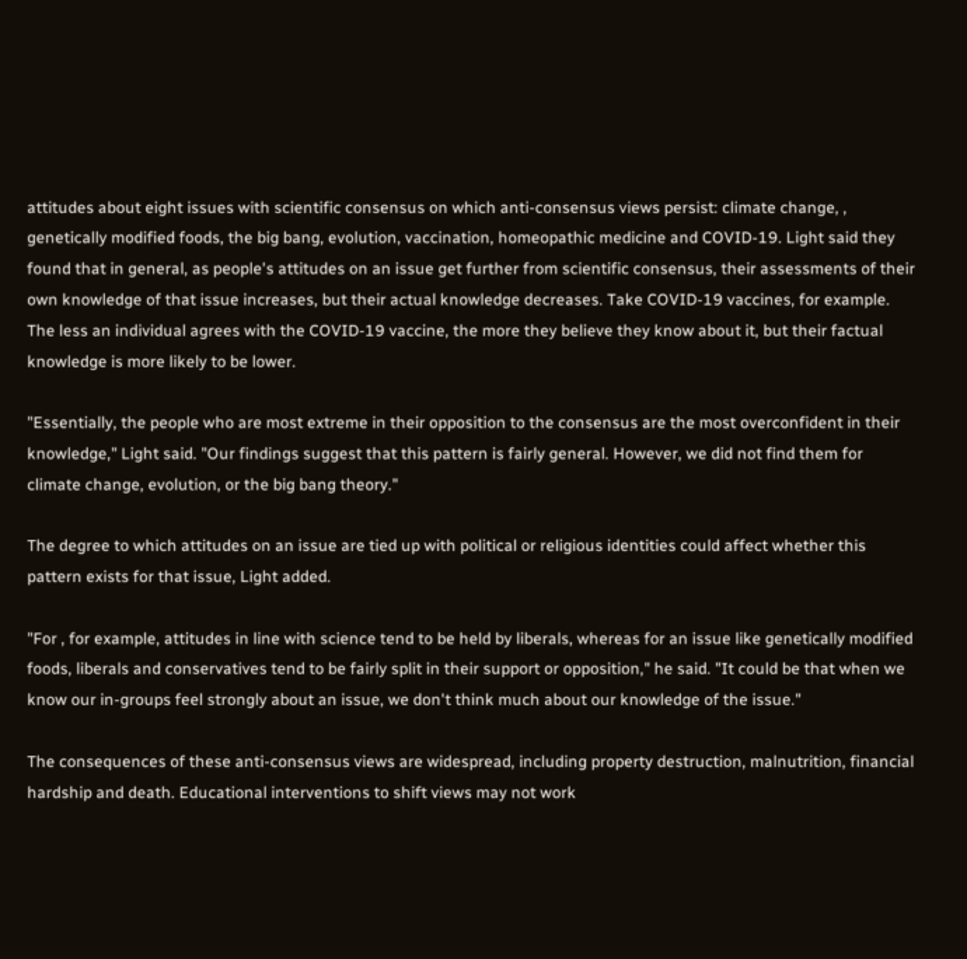attitudes about eight issues with scientific consensus on which anti-consensus views persist: climate change, , genetically modified foods, the big bang, evolution, vaccination, homeopathic medicine and COVID-19. Light said they found that in general, as people's attitudes on an issue get further from scientific consensus, their assessments of their own knowledge of that issue increases, but their actual knowledge decreases. Take COVID-19 vaccines, for example. The less an individual agrees with the COVID-19 vaccine, the more they believe they know about it, but their factual knowledge is more likely to be lower.

"Essentially, the people who are most extreme in their opposition to the consensus are the most overconfident in their knowledge," Light said. "Our findings suggest that this pattern is fairly general. However, we did not find them for climate change, evolution, or the big bang theory."

The degree to which attitudes on an issue are tied up with political or religious identities could affect whether this pattern exists for that issue, Light added.

"For , for example, attitudes in line with science tend to be held by liberals, whereas for an issue like genetically modified foods, liberals and conservatives tend to be fairly split in their support or opposition," he said. "It could be that when we know our in-groups feel strongly about an issue, we don't think much about our knowledge of the issue."

The consequences of these anti-consensus views are widespread, including property destruction, malnutrition, financial hardship and death. Educational interventions to shift views may not work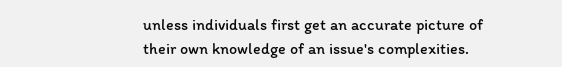unless individuals first get an accurate picture of their own knowledge of an issue's complexities.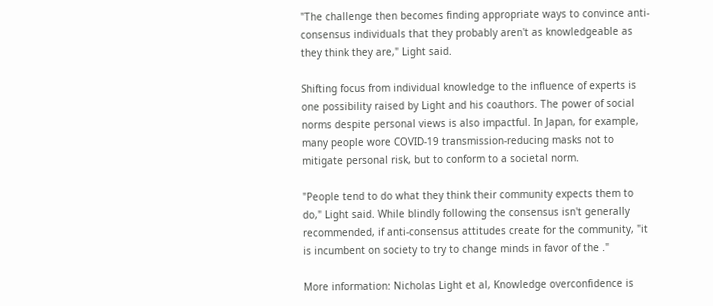"The challenge then becomes finding appropriate ways to convince anti-consensus individuals that they probably aren't as knowledgeable as they think they are," Light said.

Shifting focus from individual knowledge to the influence of experts is one possibility raised by Light and his coauthors. The power of social norms despite personal views is also impactful. In Japan, for example, many people wore COVID-19 transmission-reducing masks not to mitigate personal risk, but to conform to a societal norm.

"People tend to do what they think their community expects them to do," Light said. While blindly following the consensus isn't generally recommended, if anti-consensus attitudes create for the community, "it is incumbent on society to try to change minds in favor of the ."

More information: Nicholas Light et al, Knowledge overconfidence is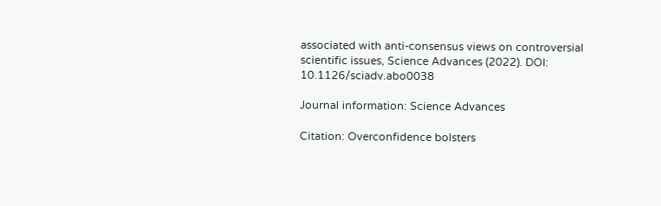associated with anti-consensus views on controversial scientific issues, Science Advances (2022). DOI: 10.1126/sciadv.abo0038

Journal information: Science Advances

Citation: Overconfidence bolsters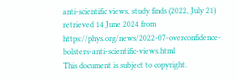anti-scientific views, study finds (2022, July 21) retrieved 14 June 2024 from https://phys.org/news/2022-07-overconfidence-bolsters-anti-scientific-views.html
This document is subject to copyright.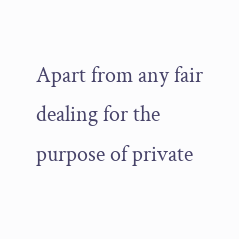Apart from any fair dealing for the purpose of private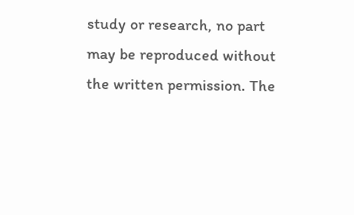study or research, no part may be reproduced without the written permission. The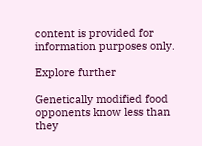content is provided for information purposes only.

Explore further

Genetically modified food opponents know less than they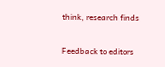think, research finds


Feedback to editors